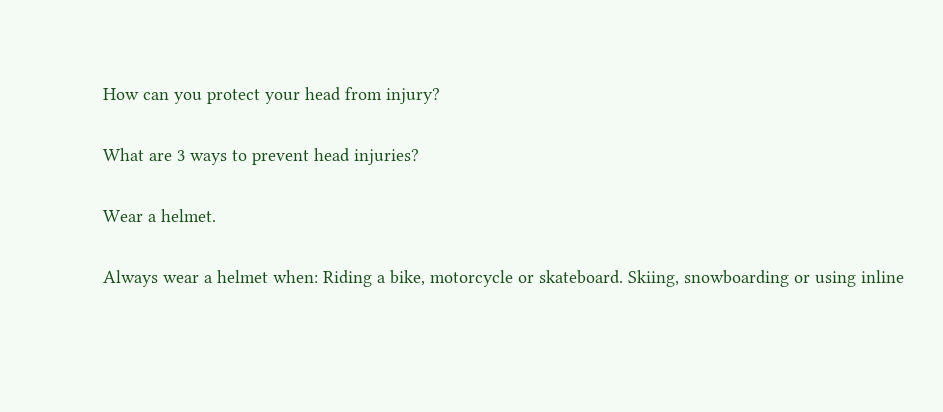How can you protect your head from injury?

What are 3 ways to prevent head injuries?

Wear a helmet.

Always wear a helmet when: Riding a bike, motorcycle or skateboard. Skiing, snowboarding or using inline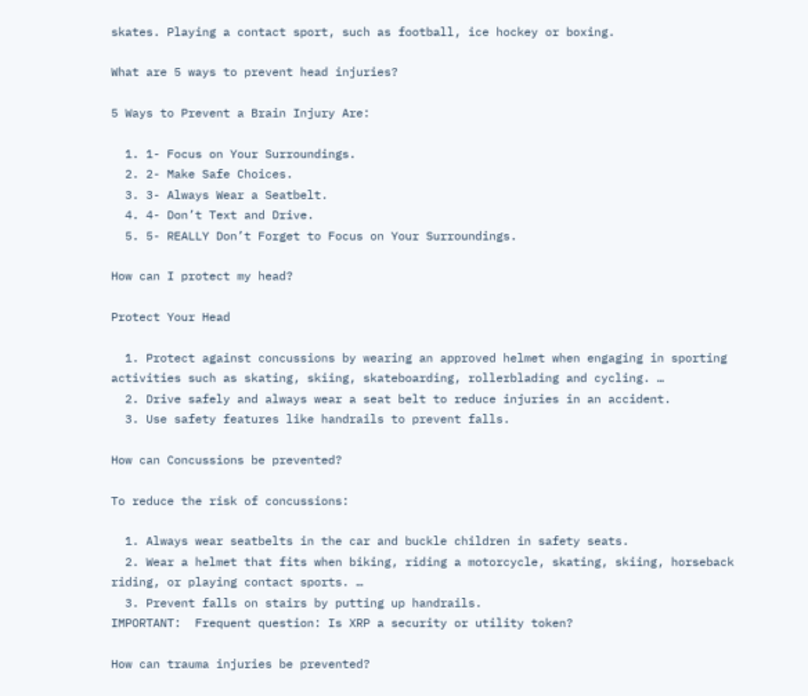skates. Playing a contact sport, such as football, ice hockey or boxing.

What are 5 ways to prevent head injuries?

5 Ways to Prevent a Brain Injury Are:

  1. 1- Focus on Your Surroundings.
  2. 2- Make Safe Choices.
  3. 3- Always Wear a Seatbelt.
  4. 4- Don’t Text and Drive.
  5. 5- REALLY Don’t Forget to Focus on Your Surroundings.

How can I protect my head?

Protect Your Head

  1. Protect against concussions by wearing an approved helmet when engaging in sporting activities such as skating, skiing, skateboarding, rollerblading and cycling. …
  2. Drive safely and always wear a seat belt to reduce injuries in an accident.
  3. Use safety features like handrails to prevent falls.

How can Concussions be prevented?

To reduce the risk of concussions:

  1. Always wear seatbelts in the car and buckle children in safety seats.
  2. Wear a helmet that fits when biking, riding a motorcycle, skating, skiing, horseback riding, or playing contact sports. …
  3. Prevent falls on stairs by putting up handrails.
IMPORTANT:  Frequent question: Is XRP a security or utility token?

How can trauma injuries be prevented?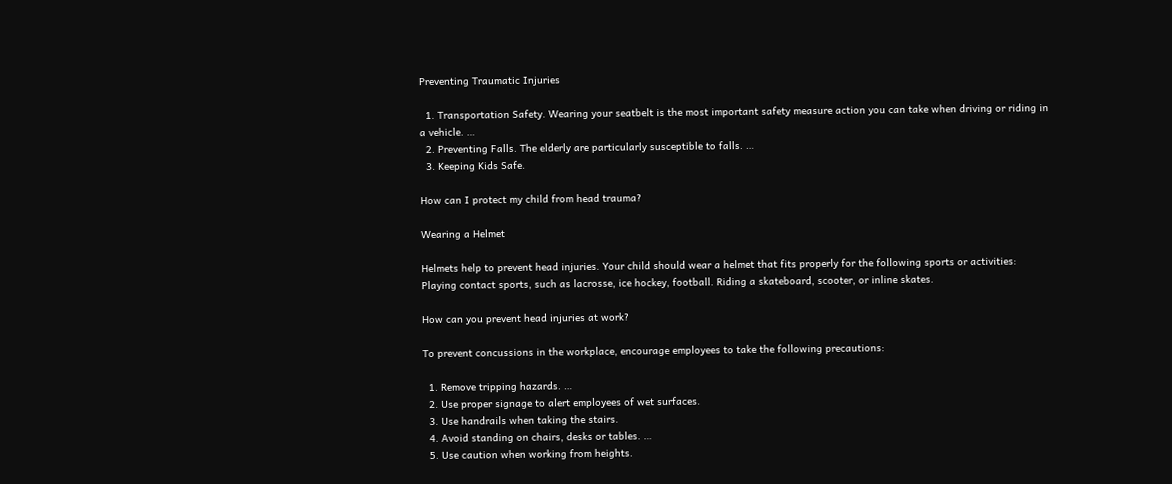Preventing Traumatic Injuries

  1. Transportation Safety. Wearing your seatbelt is the most important safety measure action you can take when driving or riding in a vehicle. …
  2. Preventing Falls. The elderly are particularly susceptible to falls. …
  3. Keeping Kids Safe.

How can I protect my child from head trauma?

Wearing a Helmet

Helmets help to prevent head injuries. Your child should wear a helmet that fits properly for the following sports or activities: Playing contact sports, such as lacrosse, ice hockey, football. Riding a skateboard, scooter, or inline skates.

How can you prevent head injuries at work?

To prevent concussions in the workplace, encourage employees to take the following precautions:

  1. Remove tripping hazards. …
  2. Use proper signage to alert employees of wet surfaces.
  3. Use handrails when taking the stairs.
  4. Avoid standing on chairs, desks or tables. …
  5. Use caution when working from heights.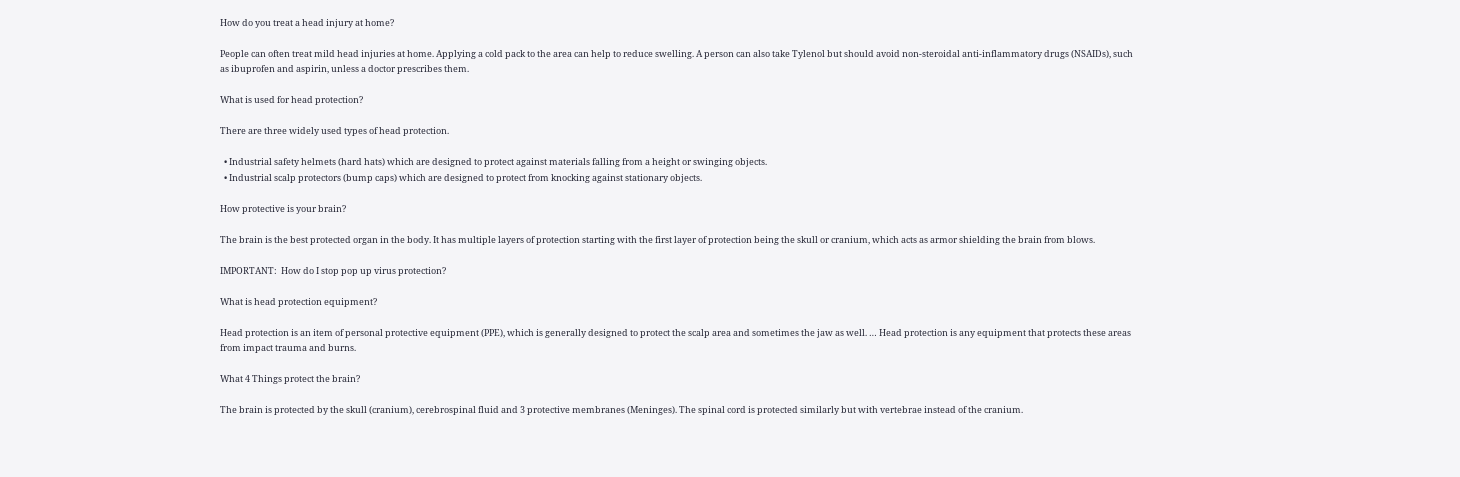How do you treat a head injury at home?

People can often treat mild head injuries at home. Applying a cold pack to the area can help to reduce swelling. A person can also take Tylenol but should avoid non-steroidal anti-inflammatory drugs (NSAIDs), such as ibuprofen and aspirin, unless a doctor prescribes them.

What is used for head protection?

There are three widely used types of head protection.

  • Industrial safety helmets (hard hats) which are designed to protect against materials falling from a height or swinging objects.
  • Industrial scalp protectors (bump caps) which are designed to protect from knocking against stationary objects.

How protective is your brain?

The brain is the best protected organ in the body. It has multiple layers of protection starting with the first layer of protection being the skull or cranium, which acts as armor shielding the brain from blows.

IMPORTANT:  How do I stop pop up virus protection?

What is head protection equipment?

Head protection is an item of personal protective equipment (PPE), which is generally designed to protect the scalp area and sometimes the jaw as well. … Head protection is any equipment that protects these areas from impact trauma and burns.

What 4 Things protect the brain?

The brain is protected by the skull (cranium), cerebrospinal fluid and 3 protective membranes (Meninges). The spinal cord is protected similarly but with vertebrae instead of the cranium.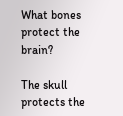What bones protect the brain?

The skull protects the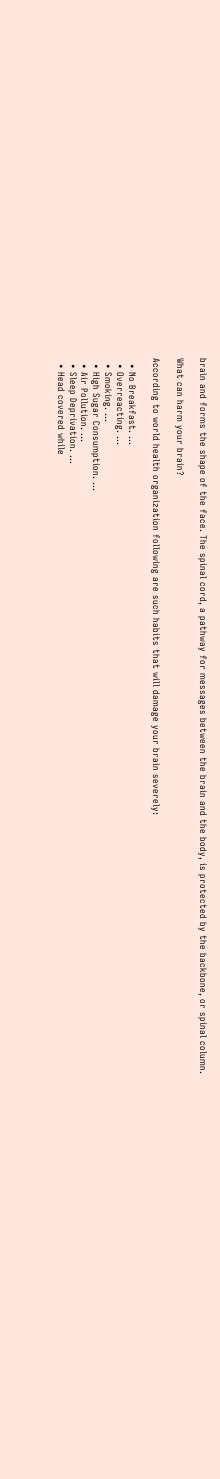brain and forms the shape of the face. The spinal cord, a pathway for messages between the brain and the body, is protected by the backbone, or spinal column.

What can harm your brain?

According to world health organization following are such habits that will damage your brain severely:

  • No Breakfast. …
  • Overreacting. …
  • Smoking. …
  • High Sugar Consumption. …
  • Air Pollution. …
  • Sleep Deprivation. …
  • Head covered while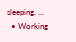sleeping. …
  • Working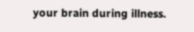your brain during illness.